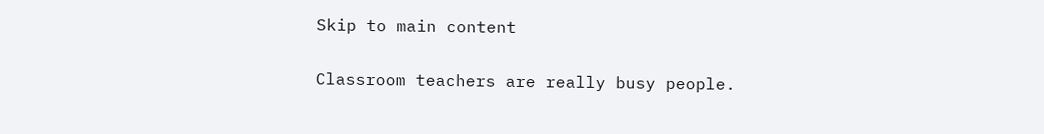Skip to main content

Classroom teachers are really busy people.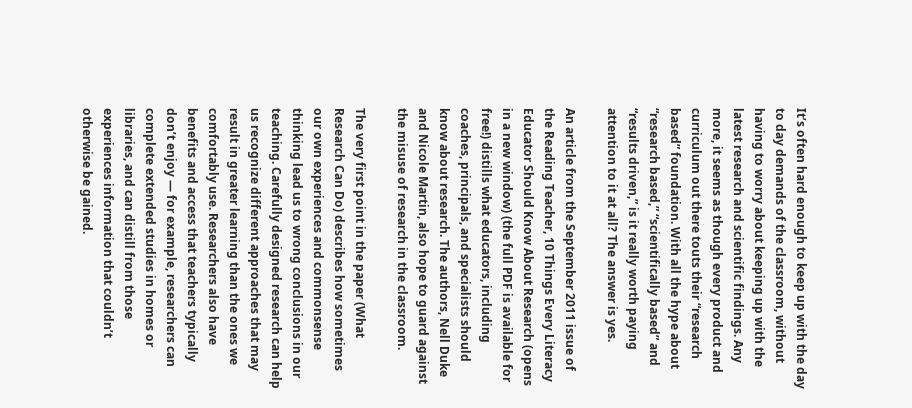It’s often hard enough to keep up with the day to day demands of the classroom, without having to worry about keeping up with the latest research and scientific findings. Any more, it seems as though every product and curriculum out there touts their “research based” foundation. With all the hype about “research based,” “scientifically based” and “results driven,” is it really worth paying attention to it at all? The answer is yes.

An article from the September 2011 issue of the Reading Teacher, 10 Things Every Literacy Educator Should Know About Research (opens in a new window) (the full PDF is available for free!) distills what educators, including coaches, principals, and specialists should know about research. The authors, Nell Duke and Nicole Martin, also hope to guard against the misuse of research in the classroom.

The very first point in the paper (What Research Can Do) describes how sometimes our own experiences and commonsense thinking lead us to wrong conclusions in our teaching. Carefully designed research can help us recognize different approaches that may result in greater learning than the ones we comfortably use. Researchers also have benefits and access that teachers typically don’t enjoy — for example, researchers can complete extended studies in homes or libraries, and can distill from those experiences information that couldn’t otherwise be gained.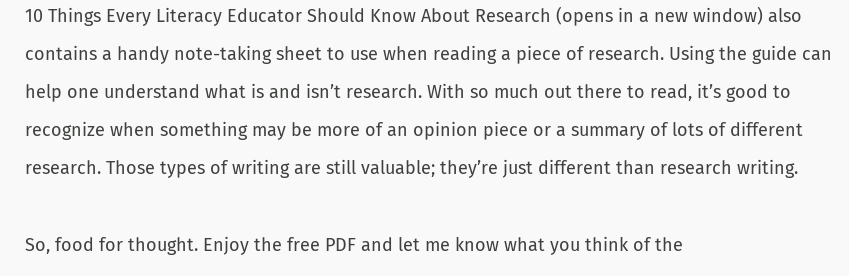10 Things Every Literacy Educator Should Know About Research (opens in a new window) also contains a handy note-taking sheet to use when reading a piece of research. Using the guide can help one understand what is and isn’t research. With so much out there to read, it’s good to recognize when something may be more of an opinion piece or a summary of lots of different research. Those types of writing are still valuable; they’re just different than research writing.

So, food for thought. Enjoy the free PDF and let me know what you think of the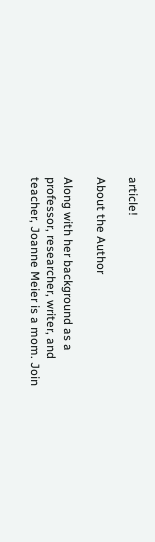article!

About the Author

Along with her background as a professor, researcher, writer, and teacher, Joanne Meier is a mom. Join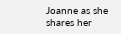Joanne as she shares her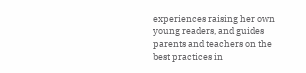experiences raising her own young readers, and guides parents and teachers on the best practices in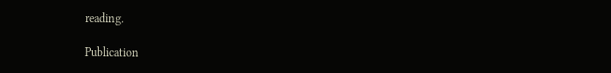reading.

Publication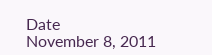Date
November 8, 2011